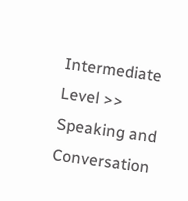Intermediate Level >> Speaking and Conversation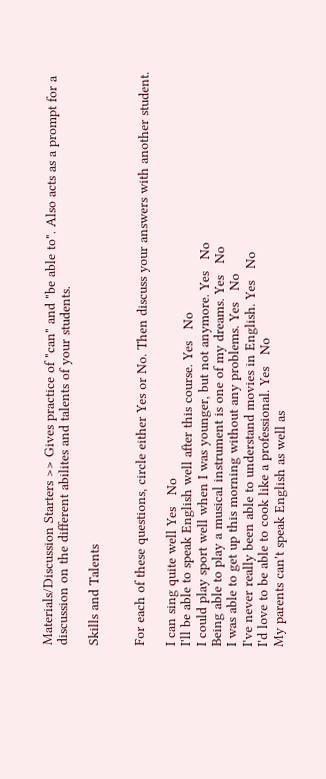Materials/Discussion Starters >> Gives practice of "can" and "be able to". Also acts as a prompt for a discussion on the different abilites and talents of your students.

Skills and Talents


For each of these questions, circle either Yes or No. Then discuss your answers with another student.

I can sing quite well Yes   No
I'll be able to speak English well after this course. Yes   No
I could play sport well when I was younger, but not anymore. Yes   No
Being able to play a musical instrument is one of my dreams. Yes   No
I was able to get up this morning without any problems. Yes   No
I've never really been able to understand movies in English. Yes   No
I'd love to be able to cook like a professional. Yes   No
My parents can't speak English as well as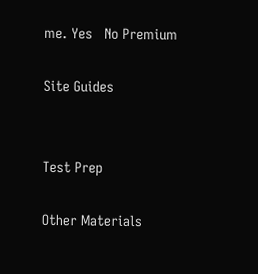me. Yes   No Premium

Site Guides


Test Prep

Other Materials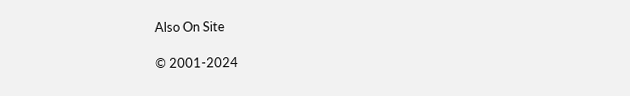Also On Site

© 2001-2024